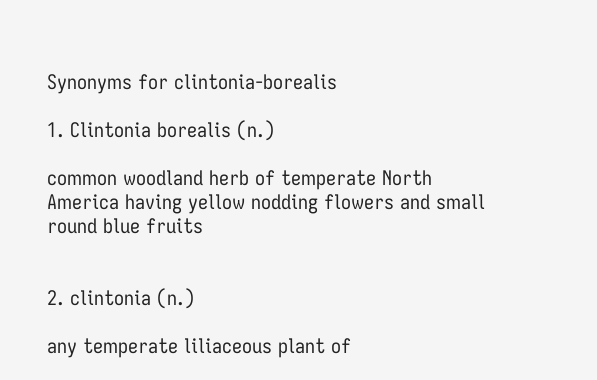Synonyms for clintonia-borealis

1. Clintonia borealis (n.)

common woodland herb of temperate North America having yellow nodding flowers and small round blue fruits


2. clintonia (n.)

any temperate liliaceous plant of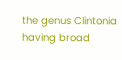the genus Clintonia having broad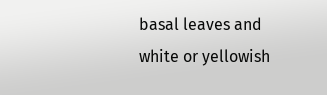basal leaves and white or yellowish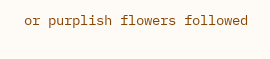or purplish flowers followed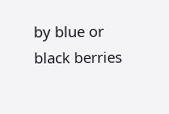by blue or black berries